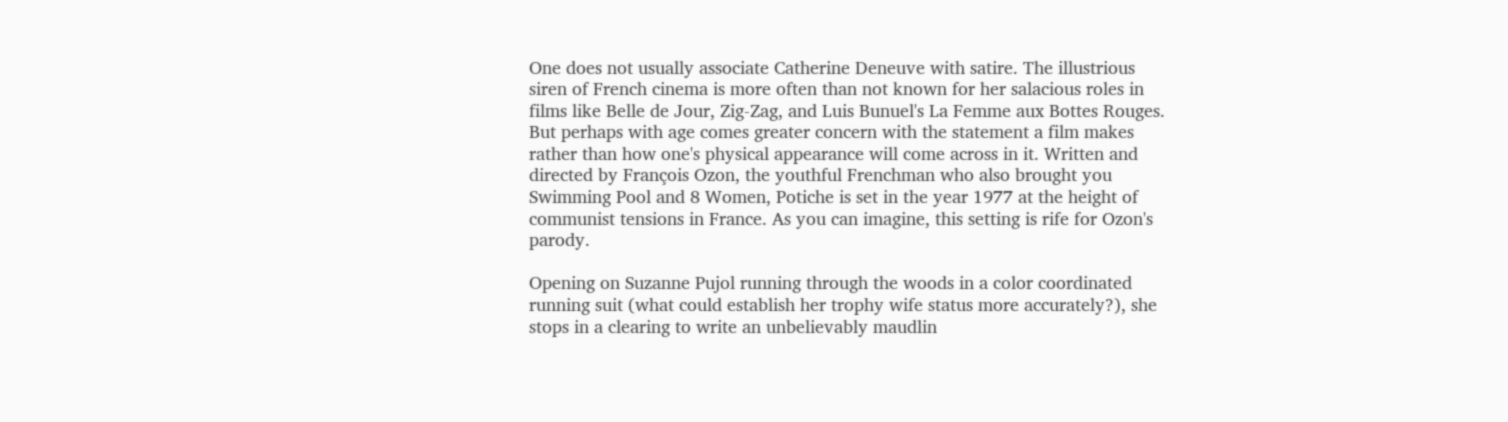One does not usually associate Catherine Deneuve with satire. The illustrious siren of French cinema is more often than not known for her salacious roles in films like Belle de Jour, Zig-Zag, and Luis Bunuel's La Femme aux Bottes Rouges. But perhaps with age comes greater concern with the statement a film makes rather than how one's physical appearance will come across in it. Written and directed by François Ozon, the youthful Frenchman who also brought you Swimming Pool and 8 Women, Potiche is set in the year 1977 at the height of communist tensions in France. As you can imagine, this setting is rife for Ozon's parody.

Opening on Suzanne Pujol running through the woods in a color coordinated running suit (what could establish her trophy wife status more accurately?), she stops in a clearing to write an unbelievably maudlin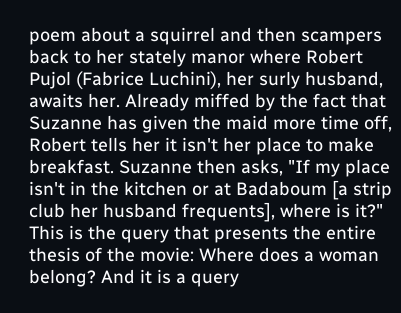poem about a squirrel and then scampers back to her stately manor where Robert Pujol (Fabrice Luchini), her surly husband, awaits her. Already miffed by the fact that Suzanne has given the maid more time off, Robert tells her it isn't her place to make breakfast. Suzanne then asks, "If my place isn't in the kitchen or at Badaboum [a strip club her husband frequents], where is it?" This is the query that presents the entire thesis of the movie: Where does a woman belong? And it is a query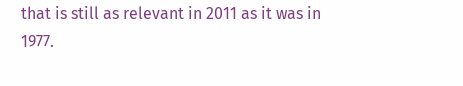that is still as relevant in 2011 as it was in 1977.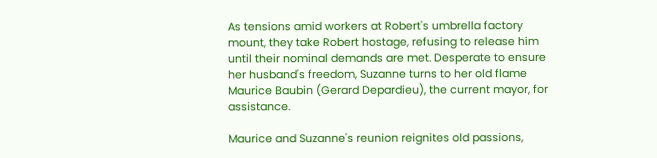As tensions amid workers at Robert's umbrella factory mount, they take Robert hostage, refusing to release him until their nominal demands are met. Desperate to ensure her husband's freedom, Suzanne turns to her old flame Maurice Baubin (Gerard Depardieu), the current mayor, for assistance.

Maurice and Suzanne's reunion reignites old passions,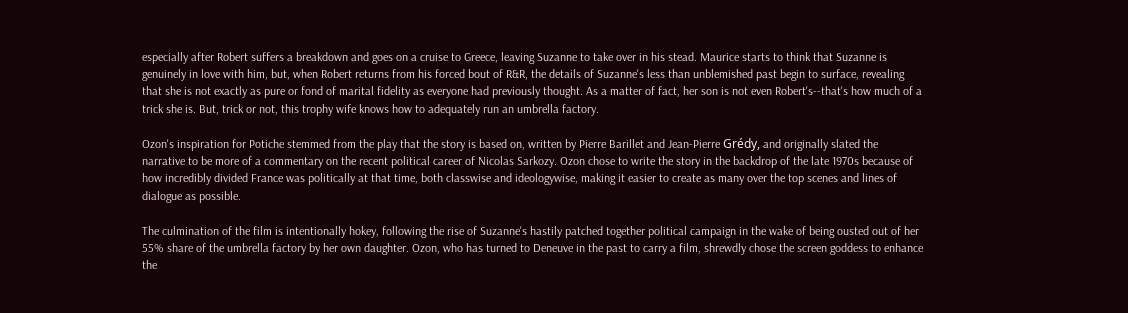especially after Robert suffers a breakdown and goes on a cruise to Greece, leaving Suzanne to take over in his stead. Maurice starts to think that Suzanne is genuinely in love with him, but, when Robert returns from his forced bout of R&R, the details of Suzanne's less than unblemished past begin to surface, revealing that she is not exactly as pure or fond of marital fidelity as everyone had previously thought. As a matter of fact, her son is not even Robert's--that's how much of a trick she is. But, trick or not, this trophy wife knows how to adequately run an umbrella factory.

Ozon's inspiration for Potiche stemmed from the play that the story is based on, written by Pierre Barillet and Jean-Pierre Grédy, and originally slated the narrative to be more of a commentary on the recent political career of Nicolas Sarkozy. Ozon chose to write the story in the backdrop of the late 1970s because of how incredibly divided France was politically at that time, both classwise and ideologywise, making it easier to create as many over the top scenes and lines of dialogue as possible.

The culmination of the film is intentionally hokey, following the rise of Suzanne's hastily patched together political campaign in the wake of being ousted out of her 55% share of the umbrella factory by her own daughter. Ozon, who has turned to Deneuve in the past to carry a film, shrewdly chose the screen goddess to enhance the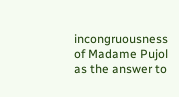incongruousness of Madame Pujol as the answer to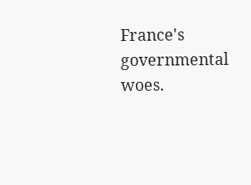France's governmental woes.